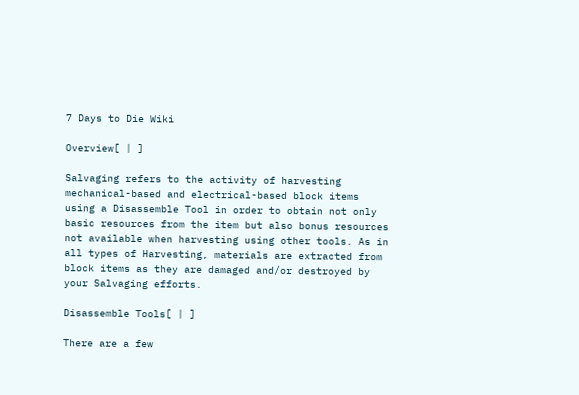7 Days to Die Wiki

Overview[ | ]

Salvaging refers to the activity of harvesting mechanical-based and electrical-based block items using a Disassemble Tool in order to obtain not only basic resources from the item but also bonus resources not available when harvesting using other tools. As in all types of Harvesting, materials are extracted from block items as they are damaged and/or destroyed by your Salvaging efforts.

Disassemble Tools[ | ]

There are a few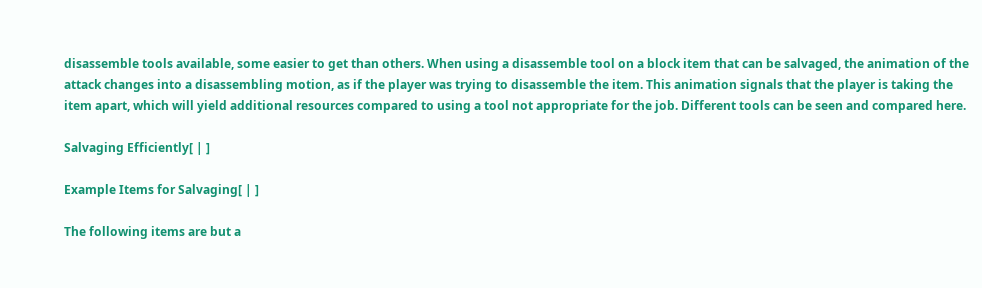disassemble tools available, some easier to get than others. When using a disassemble tool on a block item that can be salvaged, the animation of the attack changes into a disassembling motion, as if the player was trying to disassemble the item. This animation signals that the player is taking the item apart, which will yield additional resources compared to using a tool not appropriate for the job. Different tools can be seen and compared here.

Salvaging Efficiently[ | ]

Example Items for Salvaging[ | ]

The following items are but a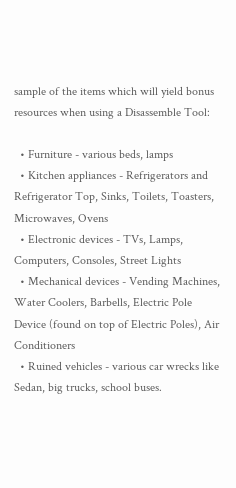sample of the items which will yield bonus resources when using a Disassemble Tool:

  • Furniture - various beds, lamps
  • Kitchen appliances - Refrigerators and Refrigerator Top, Sinks, Toilets, Toasters, Microwaves, Ovens
  • Electronic devices - TVs, Lamps, Computers, Consoles, Street Lights
  • Mechanical devices - Vending Machines, Water Coolers, Barbells, Electric Pole Device (found on top of Electric Poles), Air Conditioners
  • Ruined vehicles - various car wrecks like Sedan, big trucks, school buses.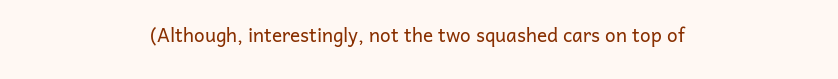(Although, interestingly, not the two squashed cars on top of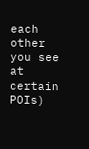each other you see at certain POIs)